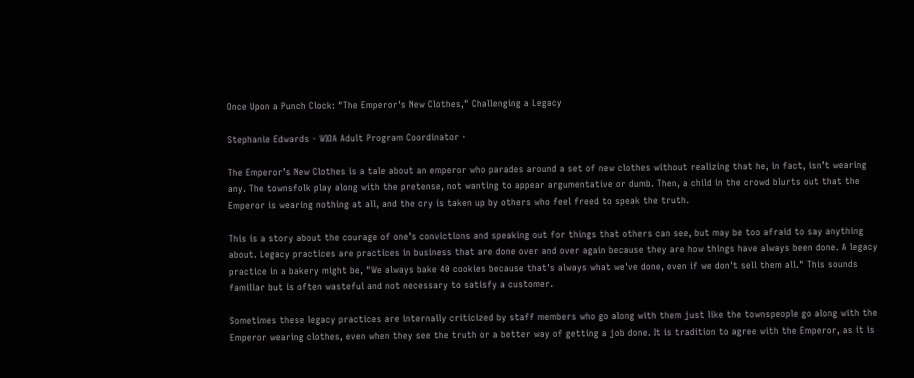Once Upon a Punch Clock: "The Emperor's New Clothes," Challenging a Legacy

Stephanie Edwards - WIOA Adult Program Coordinator ·

The Emperor’s New Clothes is a tale about an emperor who parades around a set of new clothes without realizing that he, in fact, isn’t wearing any. The townsfolk play along with the pretense, not wanting to appear argumentative or dumb. Then, a child in the crowd blurts out that the Emperor is wearing nothing at all, and the cry is taken up by others who feel freed to speak the truth.

This is a story about the courage of one’s convictions and speaking out for things that others can see, but may be too afraid to say anything about. Legacy practices are practices in business that are done over and over again because they are how things have always been done. A legacy practice in a bakery might be, "We always bake 40 cookies because that's always what we've done, even if we don't sell them all." This sounds familiar but is often wasteful and not necessary to satisfy a customer.

Sometimes these legacy practices are internally criticized by staff members who go along with them just like the townspeople go along with the Emperor wearing clothes, even when they see the truth or a better way of getting a job done. It is tradition to agree with the Emperor, as it is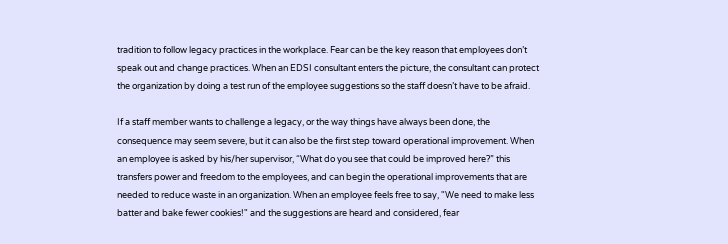tradition to follow legacy practices in the workplace. Fear can be the key reason that employees don’t speak out and change practices. When an EDSI consultant enters the picture, the consultant can protect the organization by doing a test run of the employee suggestions so the staff doesn’t have to be afraid.

If a staff member wants to challenge a legacy, or the way things have always been done, the consequence may seem severe, but it can also be the first step toward operational improvement. When an employee is asked by his/her supervisor, “What do you see that could be improved here?” this transfers power and freedom to the employees, and can begin the operational improvements that are needed to reduce waste in an organization. When an employee feels free to say, "We need to make less batter and bake fewer cookies!" and the suggestions are heard and considered, fear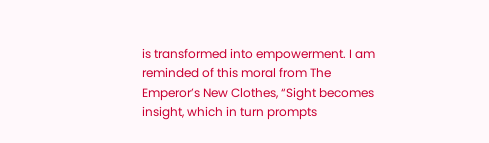is transformed into empowerment. I am reminded of this moral from The Emperor’s New Clothes, “Sight becomes insight, which in turn prompts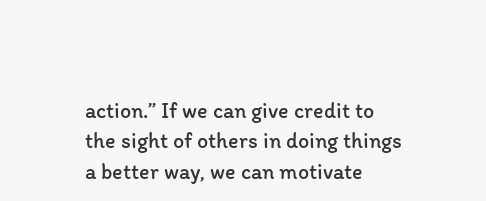action.” If we can give credit to the sight of others in doing things a better way, we can motivate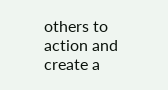others to action and create a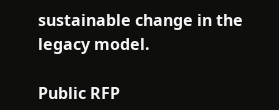sustainable change in the legacy model.

Public RFP